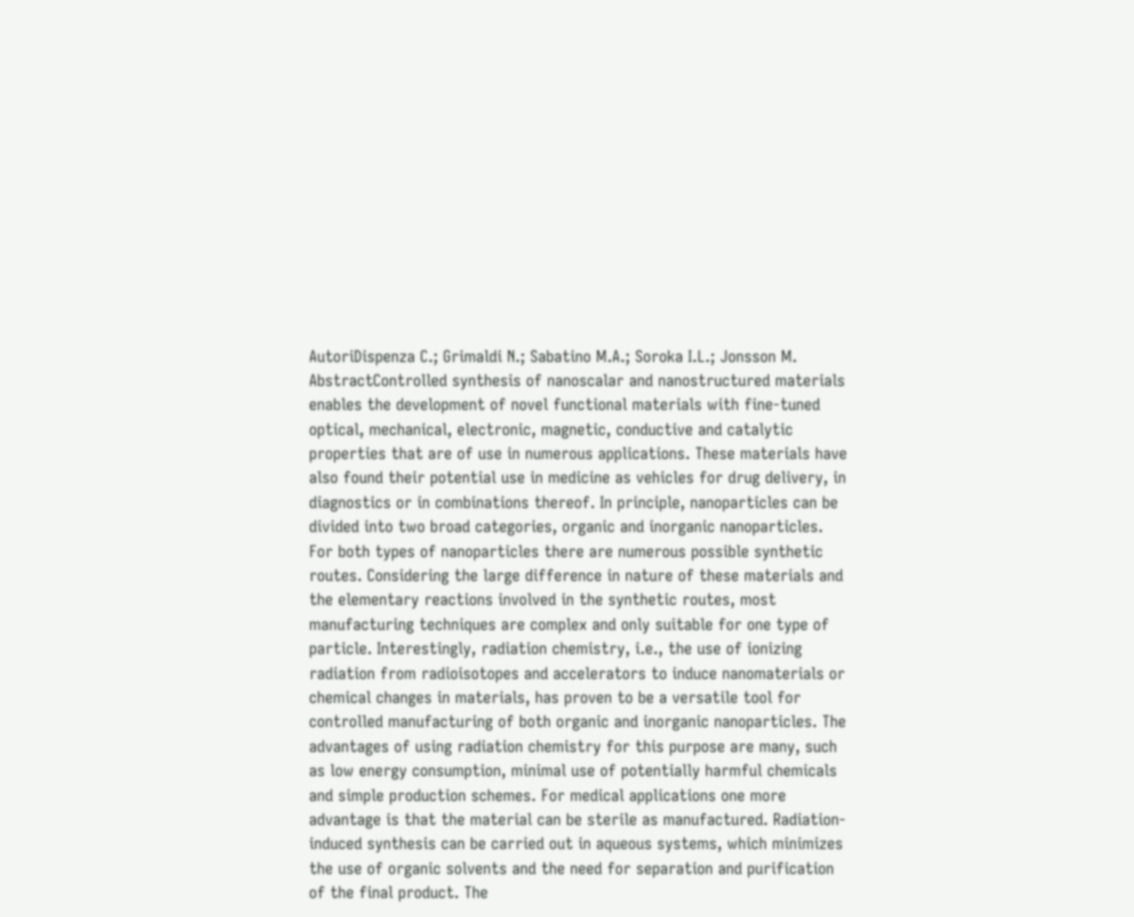AutoriDispenza C.; Grimaldi N.; Sabatino M.A.; Soroka I.L.; Jonsson M.
AbstractControlled synthesis of nanoscalar and nanostructured materials enables the development of novel functional materials with fine-tuned optical, mechanical, electronic, magnetic, conductive and catalytic properties that are of use in numerous applications. These materials have also found their potential use in medicine as vehicles for drug delivery, in diagnostics or in combinations thereof. In principle, nanoparticles can be divided into two broad categories, organic and inorganic nanoparticles. For both types of nanoparticles there are numerous possible synthetic routes. Considering the large difference in nature of these materials and the elementary reactions involved in the synthetic routes, most manufacturing techniques are complex and only suitable for one type of particle. Interestingly, radiation chemistry, i.e., the use of ionizing radiation from radioisotopes and accelerators to induce nanomaterials or chemical changes in materials, has proven to be a versatile tool for controlled manufacturing of both organic and inorganic nanoparticles. The advantages of using radiation chemistry for this purpose are many, such as low energy consumption, minimal use of potentially harmful chemicals and simple production schemes. For medical applications one more advantage is that the material can be sterile as manufactured. Radiation-induced synthesis can be carried out in aqueous systems, which minimizes the use of organic solvents and the need for separation and purification of the final product. The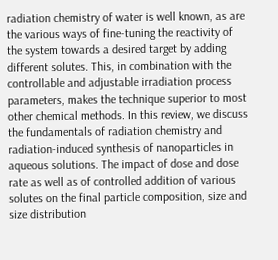radiation chemistry of water is well known, as are the various ways of fine-tuning the reactivity of the system towards a desired target by adding different solutes. This, in combination with the controllable and adjustable irradiation process parameters, makes the technique superior to most other chemical methods. In this review, we discuss the fundamentals of radiation chemistry and radiation-induced synthesis of nanoparticles in aqueous solutions. The impact of dose and dose rate as well as of controlled addition of various solutes on the final particle composition, size and size distribution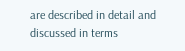are described in detail and discussed in terms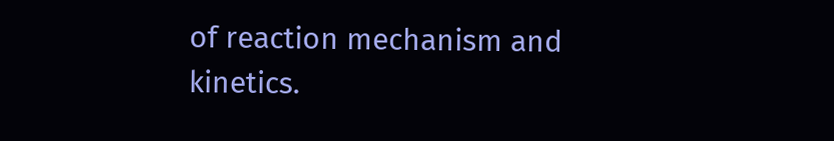of reaction mechanism and kinetics.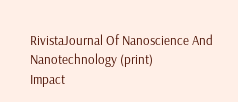RivistaJournal Of Nanoscience And Nanotechnology (print)
Impact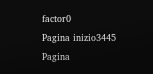factor0
Pagina inizio3445
Pagina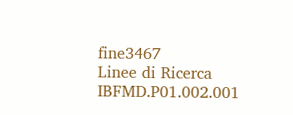fine3467
Linee di Ricerca IBFMD.P01.002.001